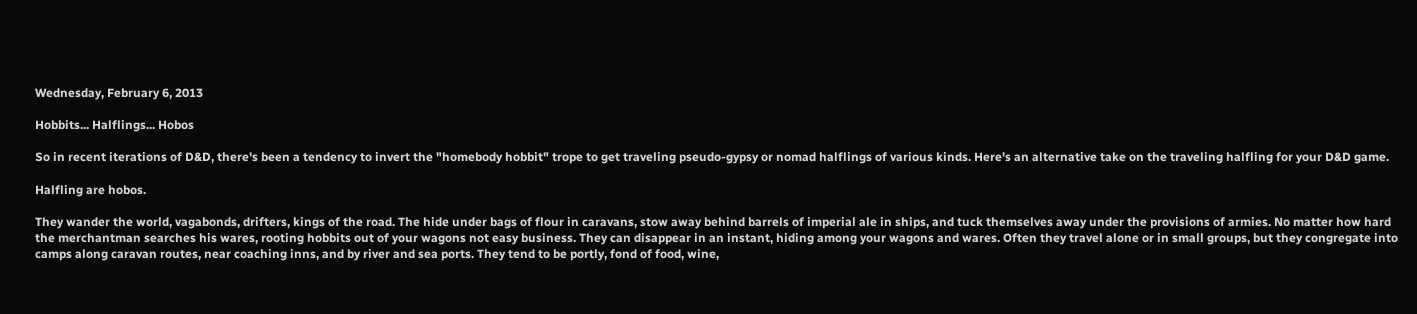Wednesday, February 6, 2013

Hobbits... Halflings... Hobos

So in recent iterations of D&D, there's been a tendency to invert the "homebody hobbit" trope to get traveling pseudo-gypsy or nomad halflings of various kinds. Here's an alternative take on the traveling halfling for your D&D game.

Halfling are hobos.

They wander the world, vagabonds, drifters, kings of the road. The hide under bags of flour in caravans, stow away behind barrels of imperial ale in ships, and tuck themselves away under the provisions of armies. No matter how hard the merchantman searches his wares, rooting hobbits out of your wagons not easy business. They can disappear in an instant, hiding among your wagons and wares. Often they travel alone or in small groups, but they congregate into camps along caravan routes, near coaching inns, and by river and sea ports. They tend to be portly, fond of food, wine,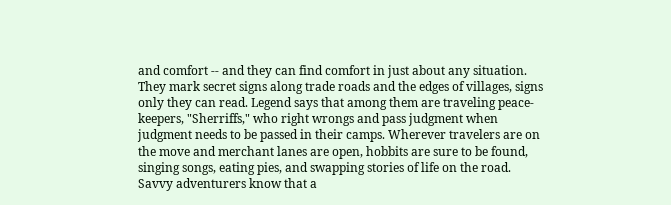and comfort -- and they can find comfort in just about any situation. They mark secret signs along trade roads and the edges of villages, signs only they can read. Legend says that among them are traveling peace-keepers, "Sherriffs," who right wrongs and pass judgment when judgment needs to be passed in their camps. Wherever travelers are on the move and merchant lanes are open, hobbits are sure to be found, singing songs, eating pies, and swapping stories of life on the road. Savvy adventurers know that a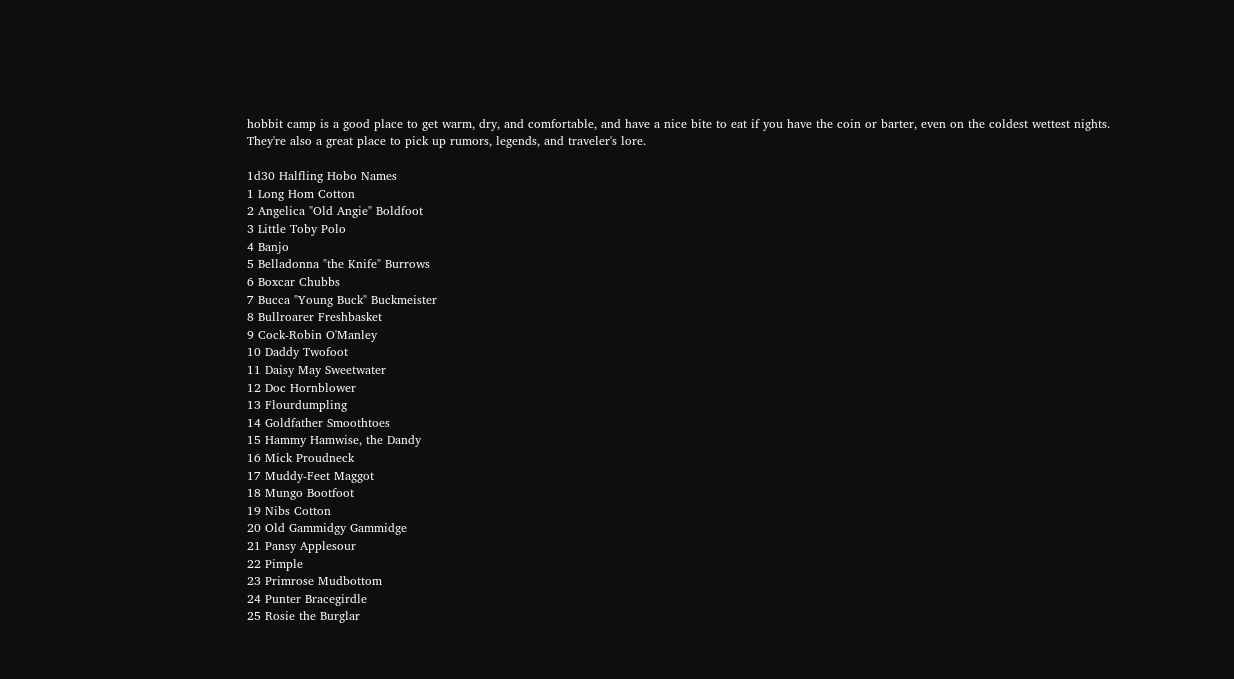hobbit camp is a good place to get warm, dry, and comfortable, and have a nice bite to eat if you have the coin or barter, even on the coldest wettest nights. They're also a great place to pick up rumors, legends, and traveler's lore.

1d30 Halfling Hobo Names
1 Long Hom Cotton
2 Angelica "Old Angie" Boldfoot
3 Little Toby Polo
4 Banjo
5 Belladonna "the Knife" Burrows
6 Boxcar Chubbs
7 Bucca "Young Buck" Buckmeister
8 Bullroarer Freshbasket
9 Cock-Robin O'Manley
10 Daddy Twofoot
11 Daisy May Sweetwater
12 Doc Hornblower
13 Flourdumpling
14 Goldfather Smoothtoes
15 Hammy Hamwise, the Dandy
16 Mick Proudneck
17 Muddy-Feet Maggot
18 Mungo Bootfoot
19 Nibs Cotton
20 Old Gammidgy Gammidge
21 Pansy Applesour
22 Pimple
23 Primrose Mudbottom
24 Punter Bracegirdle
25 Rosie the Burglar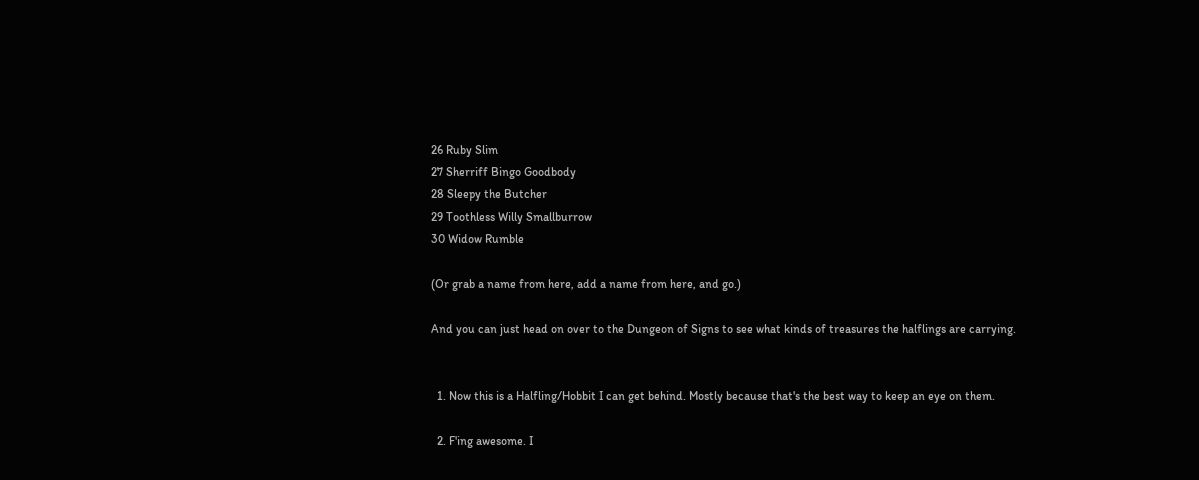26 Ruby Slim
27 Sherriff Bingo Goodbody
28 Sleepy the Butcher
29 Toothless Willy Smallburrow
30 Widow Rumble

(Or grab a name from here, add a name from here, and go.)

And you can just head on over to the Dungeon of Signs to see what kinds of treasures the halflings are carrying.


  1. Now this is a Halfling/Hobbit I can get behind. Mostly because that's the best way to keep an eye on them.

  2. F'ing awesome. I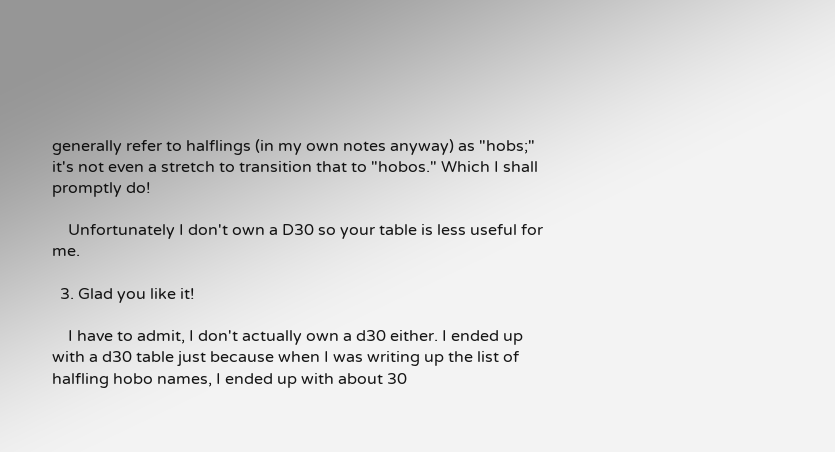generally refer to halflings (in my own notes anyway) as "hobs;" it's not even a stretch to transition that to "hobos." Which I shall promptly do!

    Unfortunately I don't own a D30 so your table is less useful for me.

  3. Glad you like it!

    I have to admit, I don't actually own a d30 either. I ended up with a d30 table just because when I was writing up the list of halfling hobo names, I ended up with about 30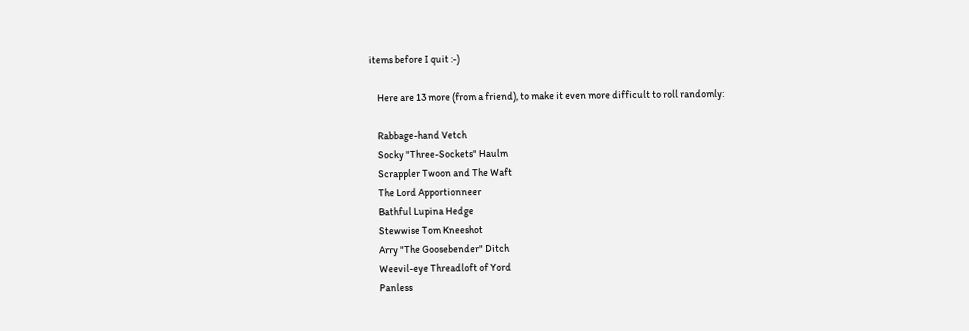items before I quit :-)

    Here are 13 more (from a friend), to make it even more difficult to roll randomly:

    Rabbage-hand Vetch
    Socky "Three-Sockets" Haulm
    Scrappler Twoon and The Waft
    The Lord Apportionneer
    Bathful Lupina Hedge
    Stewwise Tom Kneeshot
    Arry "The Goosebender" Ditch
    Weevil-eye Threadloft of Yord
    Panless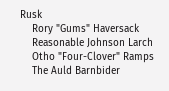Rusk
    Rory "Gums" Haversack
    Reasonable Johnson Larch
    Otho "Four-Clover" Ramps
    The Auld Barnbider